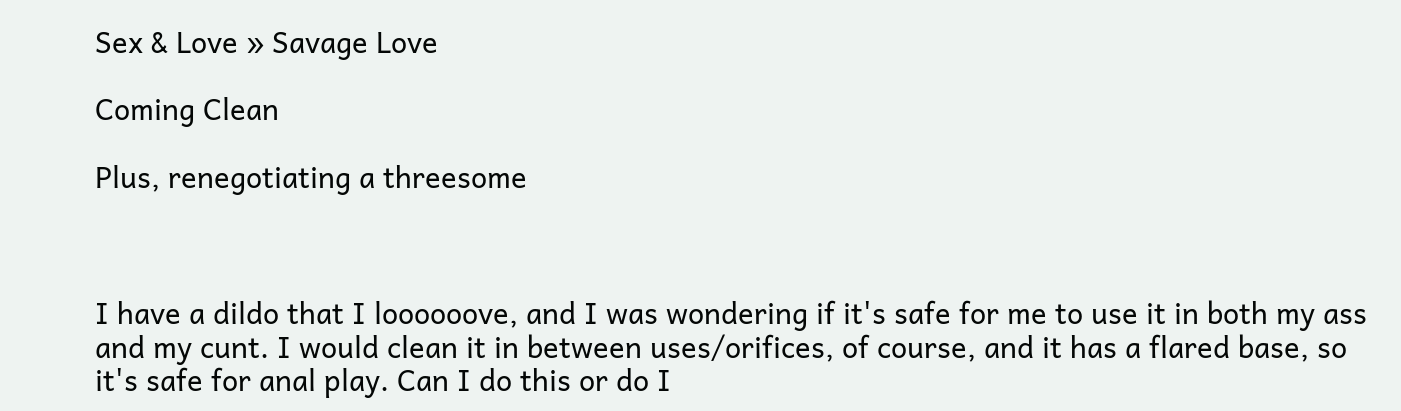Sex & Love » Savage Love

Coming Clean

Plus, renegotiating a threesome



I have a dildo that I loooooove, and I was wondering if it's safe for me to use it in both my ass and my cunt. I would clean it in between uses/orifices, of course, and it has a flared base, so it's safe for anal play. Can I do this or do I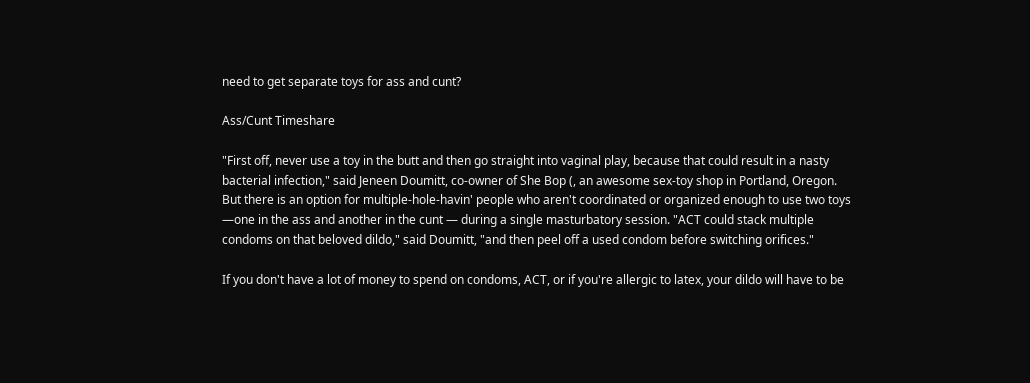need to get separate toys for ass and cunt?

Ass/Cunt Timeshare

"First off, never use a toy in the butt and then go straight into vaginal play, because that could result in a nasty bacterial infection," said Jeneen Doumitt, co-owner of She Bop (, an awesome sex-toy shop in Portland, Oregon. But there is an option for multiple-hole-havin' people who aren't coordinated or organized enough to use two toys —one in the ass and another in the cunt — during a single masturbatory session. "ACT could stack multiple condoms on that beloved dildo," said Doumitt, "and then peel off a used condom before switching orifices."

If you don't have a lot of money to spend on condoms, ACT, or if you're allergic to latex, your dildo will have to be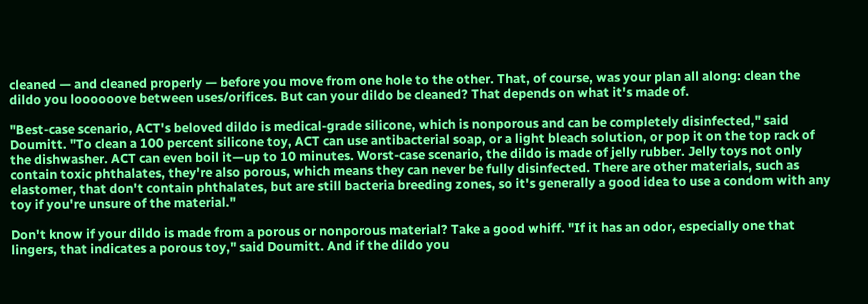cleaned — and cleaned properly — before you move from one hole to the other. That, of course, was your plan all along: clean the dildo you loooooove between uses/orifices. But can your dildo be cleaned? That depends on what it's made of.

"Best-case scenario, ACT's beloved dildo is medical-grade silicone, which is nonporous and can be completely disinfected," said Doumitt. "To clean a 100 percent silicone toy, ACT can use antibacterial soap, or a light bleach solution, or pop it on the top rack of the dishwasher. ACT can even boil it—up to 10 minutes. Worst-case scenario, the dildo is made of jelly rubber. Jelly toys not only contain toxic phthalates, they're also porous, which means they can never be fully disinfected. There are other materials, such as elastomer, that don't contain phthalates, but are still bacteria breeding zones, so it's generally a good idea to use a condom with any toy if you're unsure of the material."

Don't know if your dildo is made from a porous or nonporous material? Take a good whiff. "If it has an odor, especially one that lingers, that indicates a porous toy," said Doumitt. And if the dildo you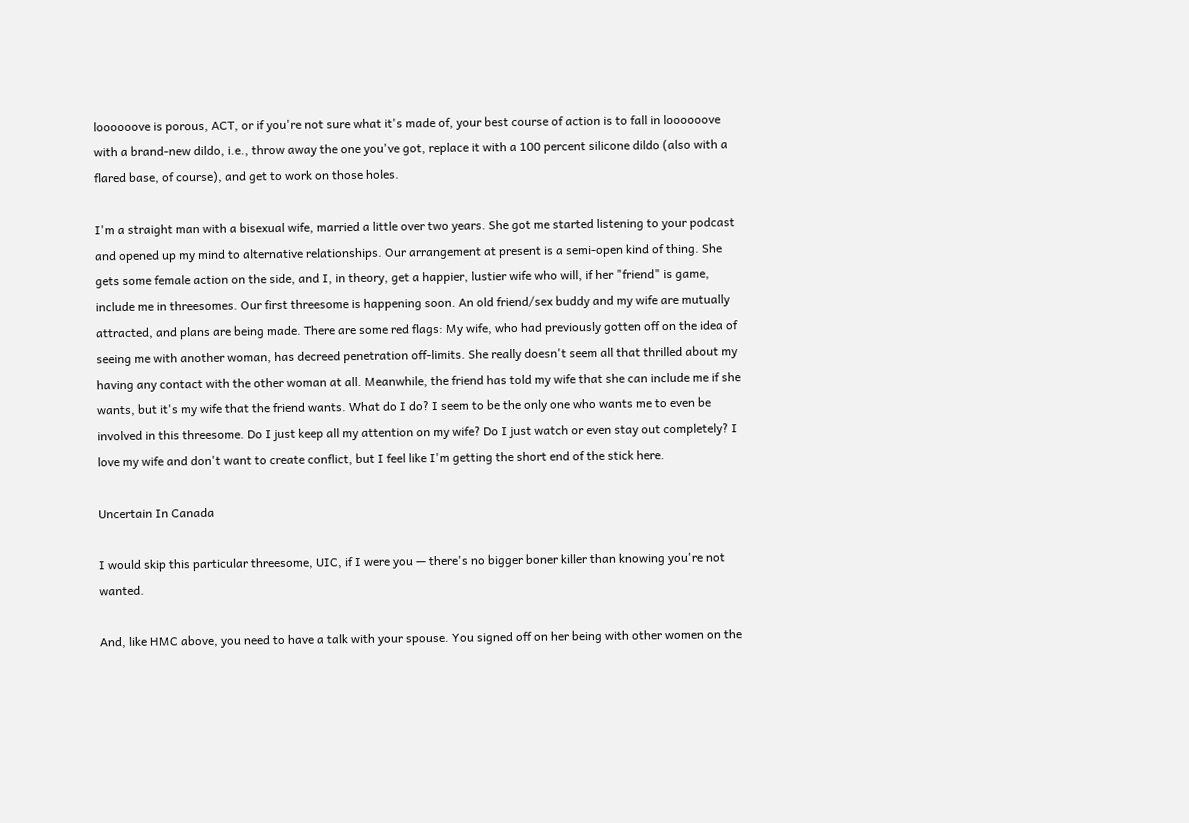loooooove is porous, ACT, or if you're not sure what it's made of, your best course of action is to fall in loooooove with a brand-new dildo, i.e., throw away the one you've got, replace it with a 100 percent silicone dildo (also with a flared base, of course), and get to work on those holes.

I'm a straight man with a bisexual wife, married a little over two years. She got me started listening to your podcast and opened up my mind to alternative relationships. Our arrangement at present is a semi-open kind of thing. She gets some female action on the side, and I, in theory, get a happier, lustier wife who will, if her "friend" is game, include me in threesomes. Our first threesome is happening soon. An old friend/sex buddy and my wife are mutually attracted, and plans are being made. There are some red flags: My wife, who had previously gotten off on the idea of seeing me with another woman, has decreed penetration off-limits. She really doesn't seem all that thrilled about my having any contact with the other woman at all. Meanwhile, the friend has told my wife that she can include me if she wants, but it's my wife that the friend wants. What do I do? I seem to be the only one who wants me to even be involved in this threesome. Do I just keep all my attention on my wife? Do I just watch or even stay out completely? I love my wife and don't want to create conflict, but I feel like I'm getting the short end of the stick here.

Uncertain In Canada

I would skip this particular threesome, UIC, if I were you — there's no bigger boner killer than knowing you're not wanted.

And, like HMC above, you need to have a talk with your spouse. You signed off on her being with other women on the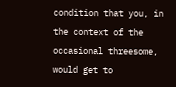condition that you, in the context of the occasional threesome, would get to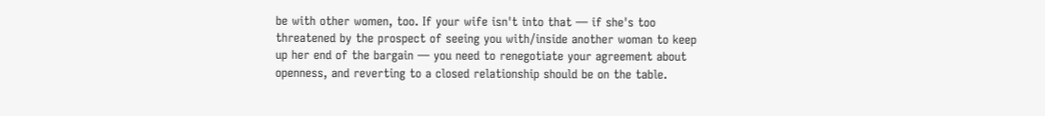be with other women, too. If your wife isn't into that — if she's too threatened by the prospect of seeing you with/inside another woman to keep up her end of the bargain — you need to renegotiate your agreement about openness, and reverting to a closed relationship should be on the table.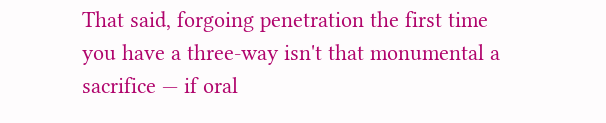That said, forgoing penetration the first time you have a three-way isn't that monumental a sacrifice — if oral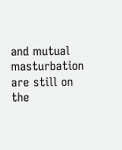and mutual masturbation are still on the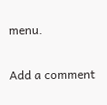menu.

Add a comment